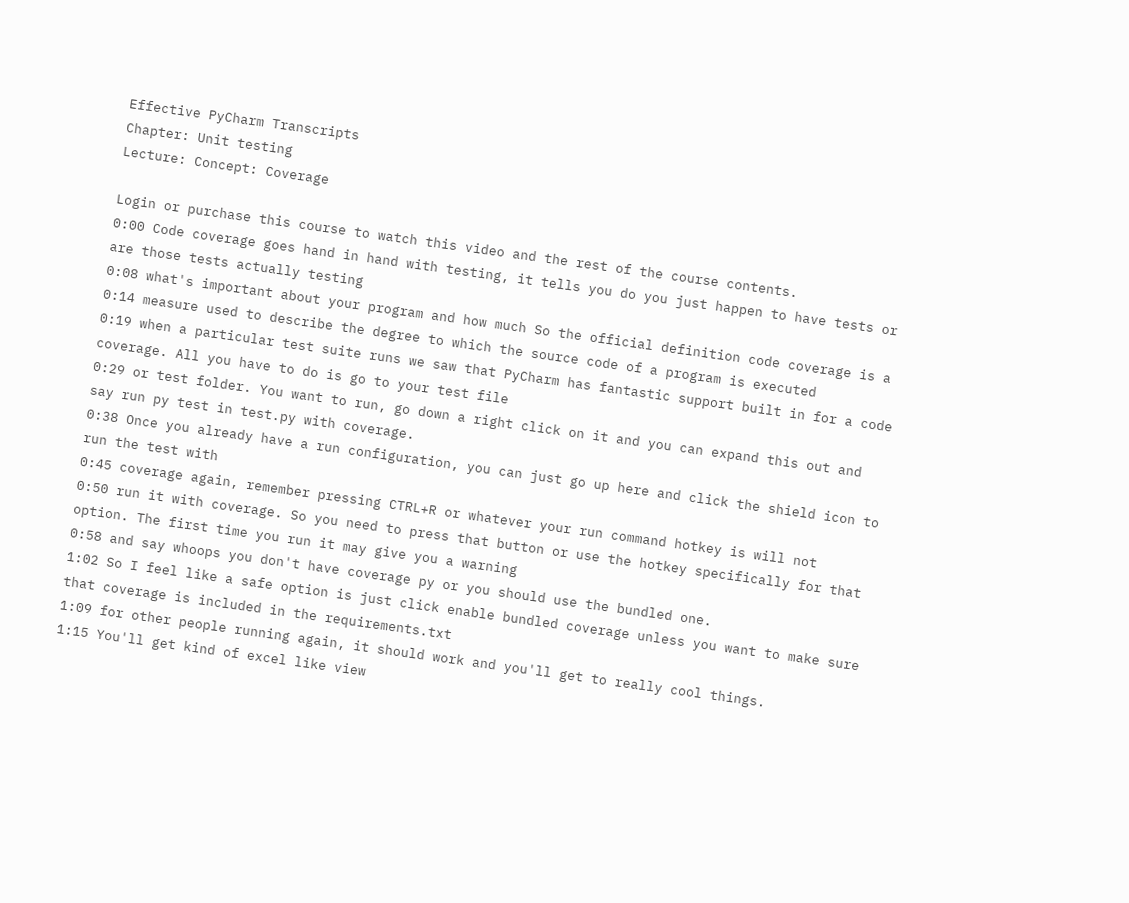Effective PyCharm Transcripts
Chapter: Unit testing
Lecture: Concept: Coverage

Login or purchase this course to watch this video and the rest of the course contents.
0:00 Code coverage goes hand in hand with testing, it tells you do you just happen to have tests or are those tests actually testing
0:08 what's important about your program and how much So the official definition code coverage is a
0:14 measure used to describe the degree to which the source code of a program is executed
0:19 when a particular test suite runs we saw that PyCharm has fantastic support built in for a code coverage. All you have to do is go to your test file
0:29 or test folder. You want to run, go down a right click on it and you can expand this out and say run py test in test.py with coverage.
0:38 Once you already have a run configuration, you can just go up here and click the shield icon to run the test with
0:45 coverage again, remember pressing CTRL+R or whatever your run command hotkey is will not
0:50 run it with coverage. So you need to press that button or use the hotkey specifically for that option. The first time you run it may give you a warning
0:58 and say whoops you don't have coverage py or you should use the bundled one.
1:02 So I feel like a safe option is just click enable bundled coverage unless you want to make sure that coverage is included in the requirements.txt
1:09 for other people running again, it should work and you'll get to really cool things.
1:15 You'll get kind of excel like view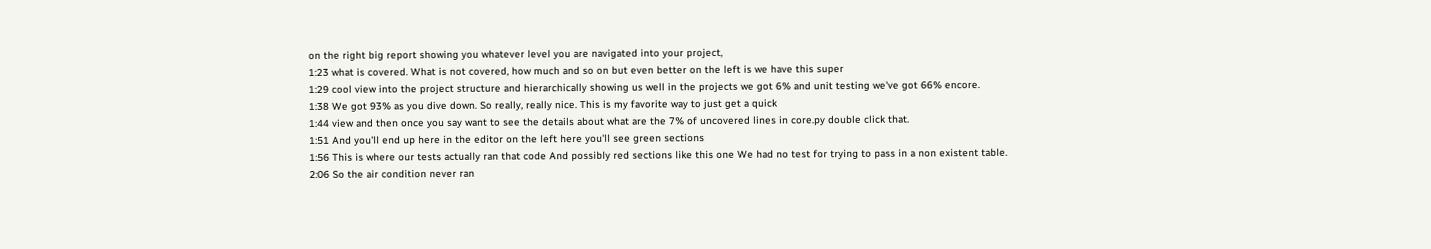on the right big report showing you whatever level you are navigated into your project,
1:23 what is covered. What is not covered, how much and so on but even better on the left is we have this super
1:29 cool view into the project structure and hierarchically showing us well in the projects we got 6% and unit testing we've got 66% encore.
1:38 We got 93% as you dive down. So really, really nice. This is my favorite way to just get a quick
1:44 view and then once you say want to see the details about what are the 7% of uncovered lines in core.py double click that.
1:51 And you'll end up here in the editor on the left here you'll see green sections
1:56 This is where our tests actually ran that code And possibly red sections like this one We had no test for trying to pass in a non existent table.
2:06 So the air condition never ran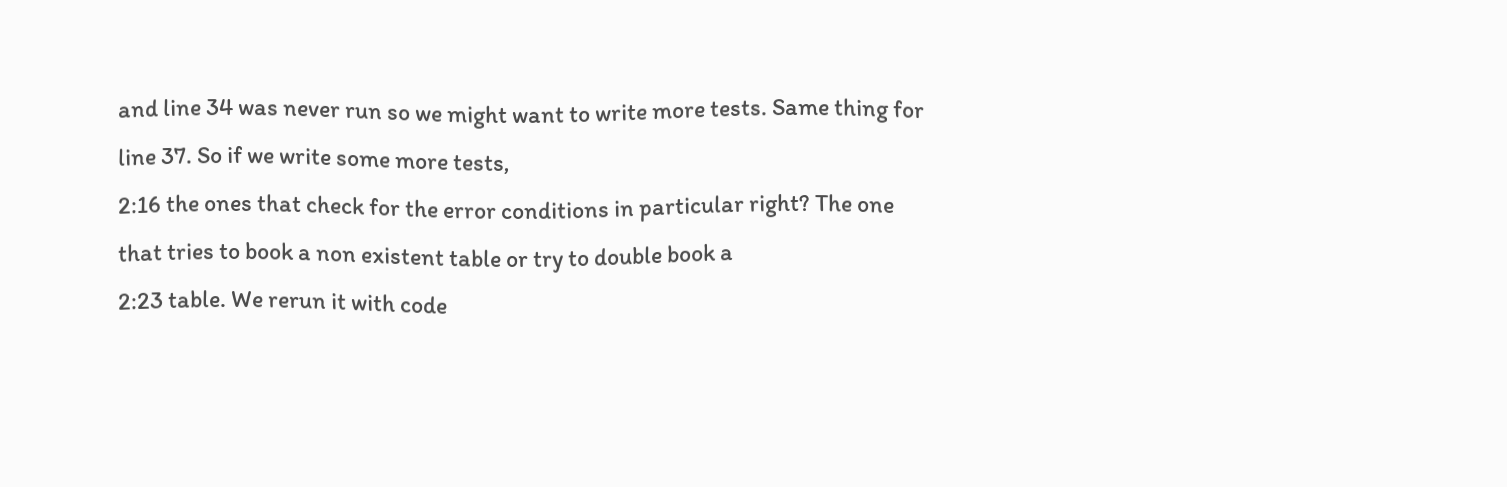and line 34 was never run so we might want to write more tests. Same thing for line 37. So if we write some more tests,
2:16 the ones that check for the error conditions in particular right? The one that tries to book a non existent table or try to double book a
2:23 table. We rerun it with code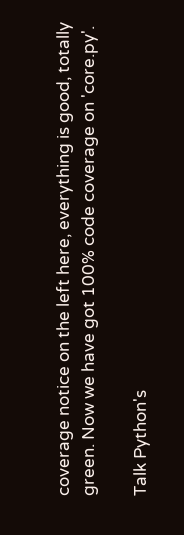coverage notice on the left here, everything is good, totally green. Now we have got 100% code coverage on 'core.py'.

Talk Python's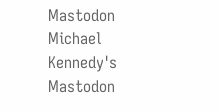Mastodon Michael Kennedy's Mastodon